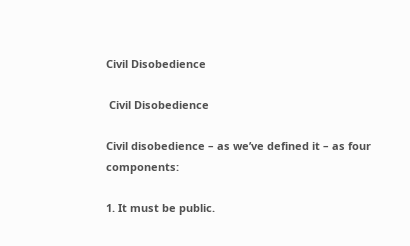Civil Disobedience

 Civil Disobedience

Civil disobedience – as we’ve defined it – as four components:

1. It must be public.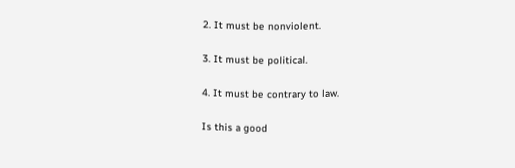2. It must be nonviolent.

3. It must be political.

4. It must be contrary to law.

Is this a good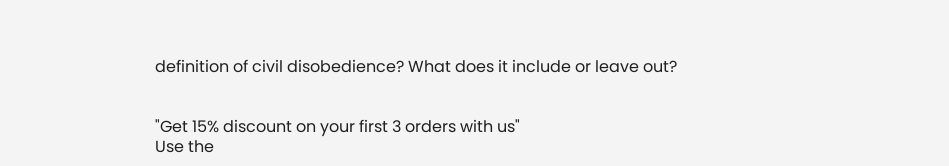definition of civil disobedience? What does it include or leave out?


"Get 15% discount on your first 3 orders with us"
Use the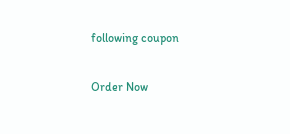following coupon

Order Now